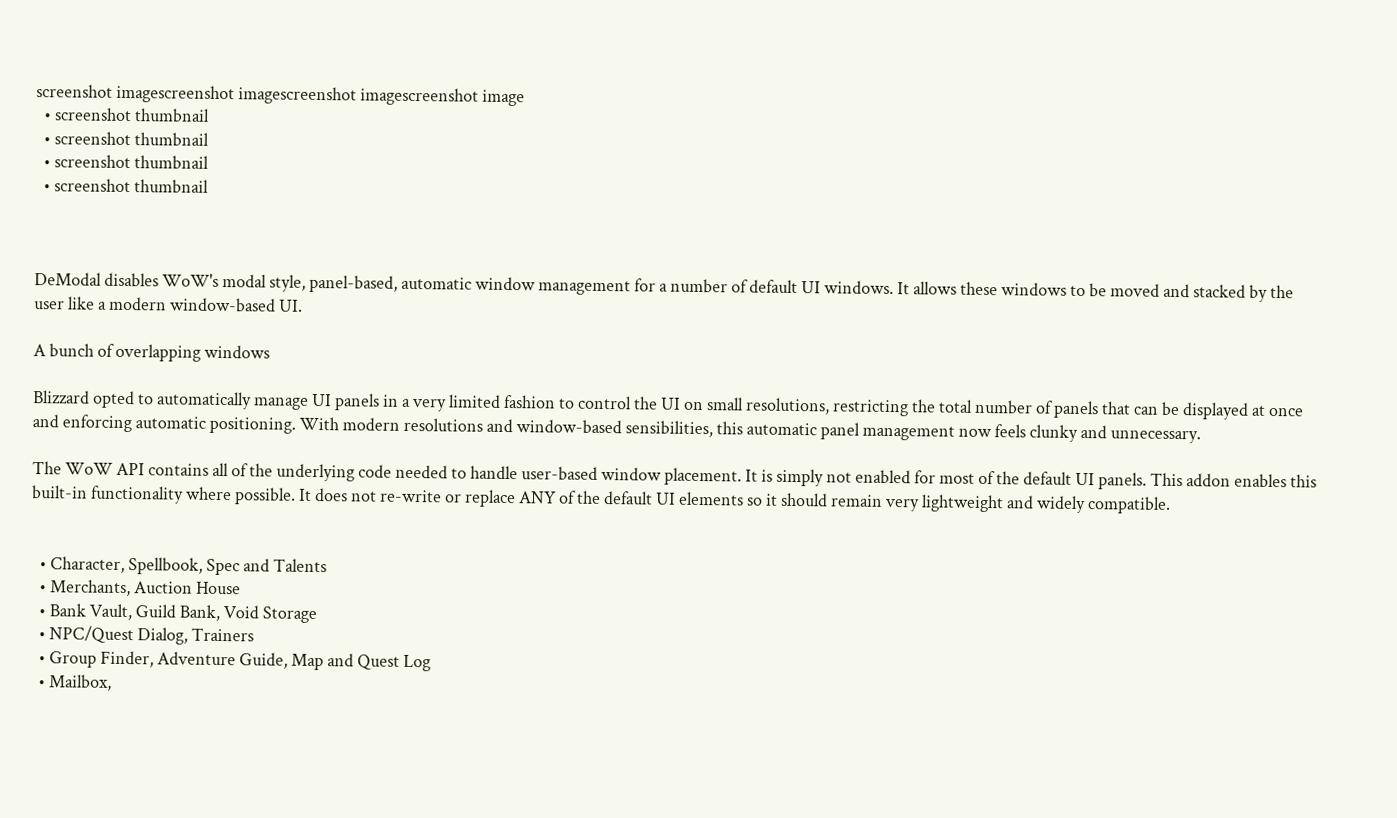screenshot imagescreenshot imagescreenshot imagescreenshot image
  • screenshot thumbnail
  • screenshot thumbnail
  • screenshot thumbnail
  • screenshot thumbnail



DeModal disables WoW's modal style, panel-based, automatic window management for a number of default UI windows. It allows these windows to be moved and stacked by the user like a modern window-based UI.

A bunch of overlapping windows

Blizzard opted to automatically manage UI panels in a very limited fashion to control the UI on small resolutions, restricting the total number of panels that can be displayed at once and enforcing automatic positioning. With modern resolutions and window-based sensibilities, this automatic panel management now feels clunky and unnecessary.

The WoW API contains all of the underlying code needed to handle user-based window placement. It is simply not enabled for most of the default UI panels. This addon enables this built-in functionality where possible. It does not re-write or replace ANY of the default UI elements so it should remain very lightweight and widely compatible.


  • Character, Spellbook, Spec and Talents
  • Merchants, Auction House
  • Bank Vault, Guild Bank, Void Storage
  • NPC/Quest Dialog, Trainers
  • Group Finder, Adventure Guide, Map and Quest Log
  • Mailbox,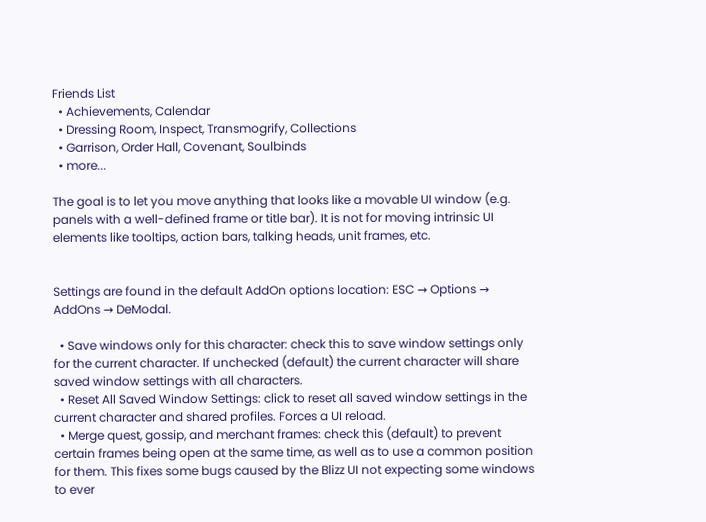Friends List
  • Achievements, Calendar
  • Dressing Room, Inspect, Transmogrify, Collections
  • Garrison, Order Hall, Covenant, Soulbinds
  • more...

The goal is to let you move anything that looks like a movable UI window (e.g. panels with a well-defined frame or title bar). It is not for moving intrinsic UI elements like tooltips, action bars, talking heads, unit frames, etc.


Settings are found in the default AddOn options location: ESC → Options → AddOns → DeModal.

  • Save windows only for this character: check this to save window settings only for the current character. If unchecked (default) the current character will share saved window settings with all characters.
  • Reset All Saved Window Settings: click to reset all saved window settings in the current character and shared profiles. Forces a UI reload.
  • Merge quest, gossip, and merchant frames: check this (default) to prevent certain frames being open at the same time, as well as to use a common position for them. This fixes some bugs caused by the Blizz UI not expecting some windows to ever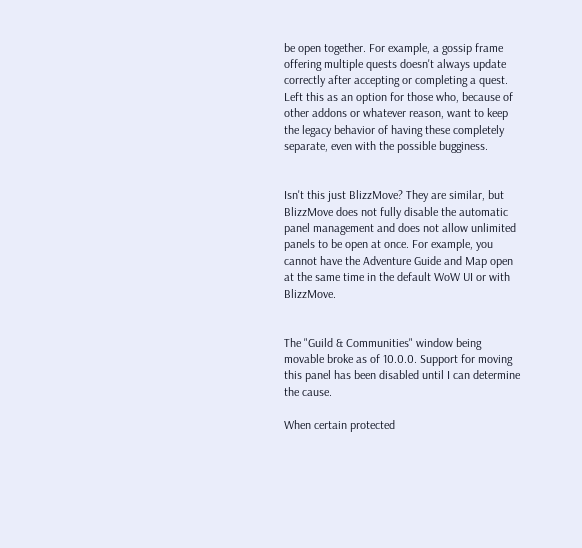be open together. For example, a gossip frame offering multiple quests doesn't always update correctly after accepting or completing a quest. Left this as an option for those who, because of other addons or whatever reason, want to keep the legacy behavior of having these completely separate, even with the possible bugginess.


Isn't this just BlizzMove? They are similar, but BlizzMove does not fully disable the automatic panel management and does not allow unlimited panels to be open at once. For example, you cannot have the Adventure Guide and Map open at the same time in the default WoW UI or with BlizzMove.


The "Guild & Communities" window being movable broke as of 10.0.0. Support for moving this panel has been disabled until I can determine the cause.

When certain protected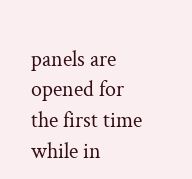panels are opened for the first time while in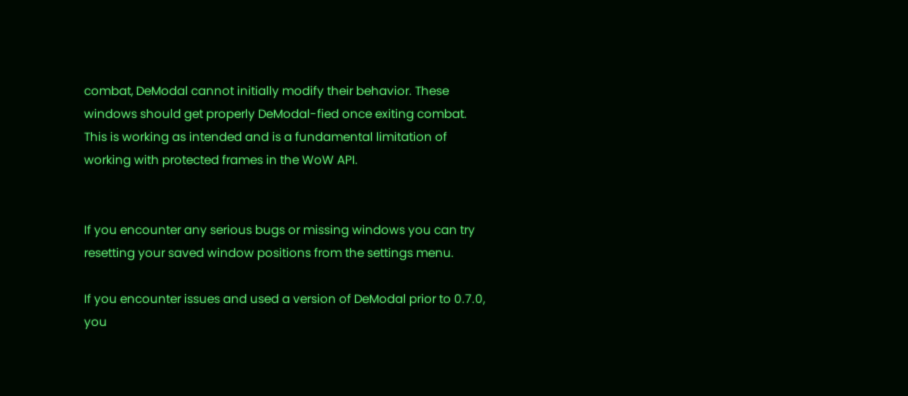combat, DeModal cannot initially modify their behavior. These windows should get properly DeModal-fied once exiting combat. This is working as intended and is a fundamental limitation of working with protected frames in the WoW API.


If you encounter any serious bugs or missing windows you can try resetting your saved window positions from the settings menu.

If you encounter issues and used a version of DeModal prior to 0.7.0, you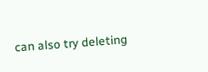can also try deleting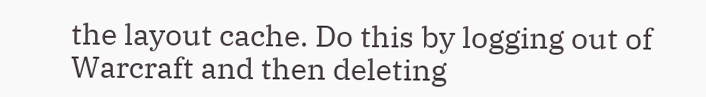the layout cache. Do this by logging out of Warcraft and then deleting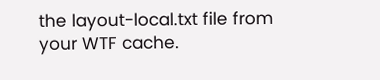the layout-local.txt file from your WTF cache.